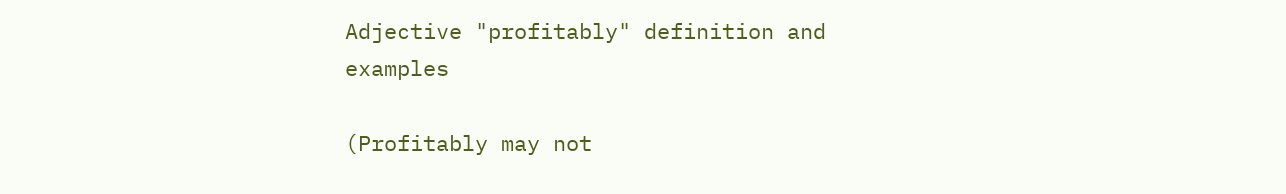Adjective "profitably" definition and examples

(Profitably may not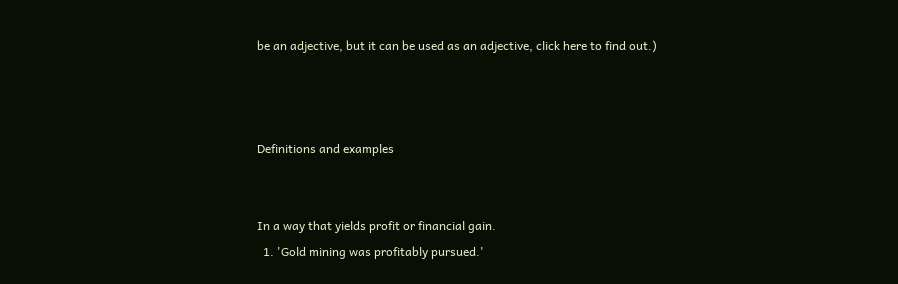be an adjective, but it can be used as an adjective, click here to find out.)



Definitions and examples


In a way that yields profit or financial gain.
  1. 'Gold mining was profitably pursued.'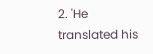2. 'He translated his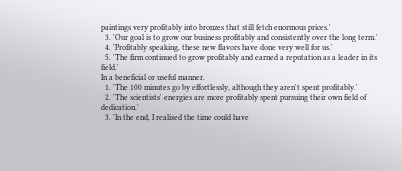paintings very profitably into bronzes that still fetch enormous prices.'
  3. 'Our goal is to grow our business profitably and consistently over the long term.'
  4. 'Profitably speaking, these new flavors have done very well for us.'
  5. 'The firm continued to grow profitably and earned a reputation as a leader in its field.'
In a beneficial or useful manner.
  1. 'The 100 minutes go by effortlessly, although they aren't spent profitably.'
  2. 'The scientists' energies are more profitably spent pursuing their own field of dedication.'
  3. 'In the end, I realised the time could have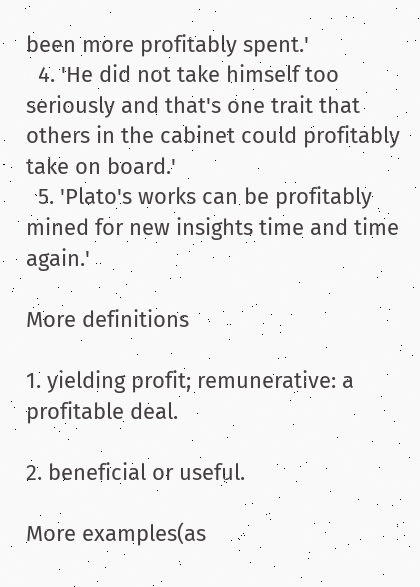been more profitably spent.'
  4. 'He did not take himself too seriously and that's one trait that others in the cabinet could profitably take on board.'
  5. 'Plato's works can be profitably mined for new insights time and time again.'

More definitions

1. yielding profit; remunerative: a profitable deal.

2. beneficial or useful.

More examples(as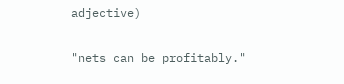adjective)

"nets can be profitably."